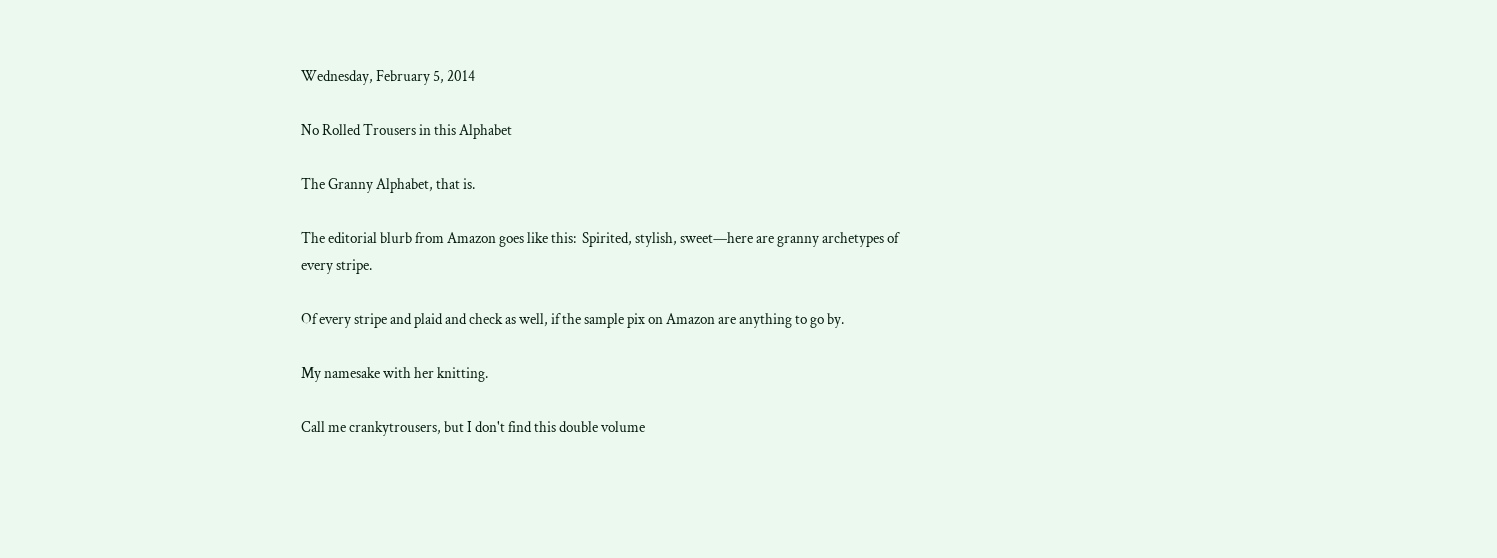Wednesday, February 5, 2014

No Rolled Trousers in this Alphabet

The Granny Alphabet, that is.

The editorial blurb from Amazon goes like this:  Spirited, stylish, sweet—here are granny archetypes of every stripe.

Of every stripe and plaid and check as well, if the sample pix on Amazon are anything to go by.

My namesake with her knitting.

Call me crankytrousers, but I don't find this double volume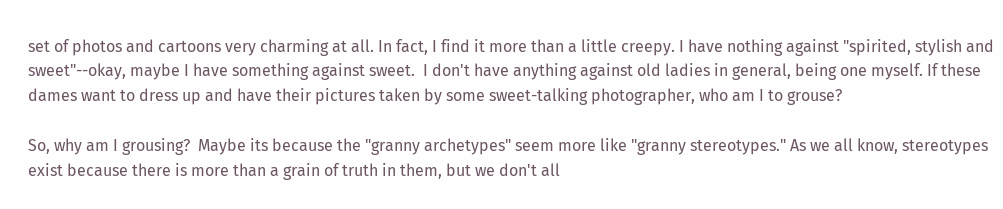set of photos and cartoons very charming at all. In fact, I find it more than a little creepy. I have nothing against "spirited, stylish and sweet"--okay, maybe I have something against sweet.  I don't have anything against old ladies in general, being one myself. If these dames want to dress up and have their pictures taken by some sweet-talking photographer, who am I to grouse?

So, why am I grousing?  Maybe its because the "granny archetypes" seem more like "granny stereotypes." As we all know, stereotypes exist because there is more than a grain of truth in them, but we don't all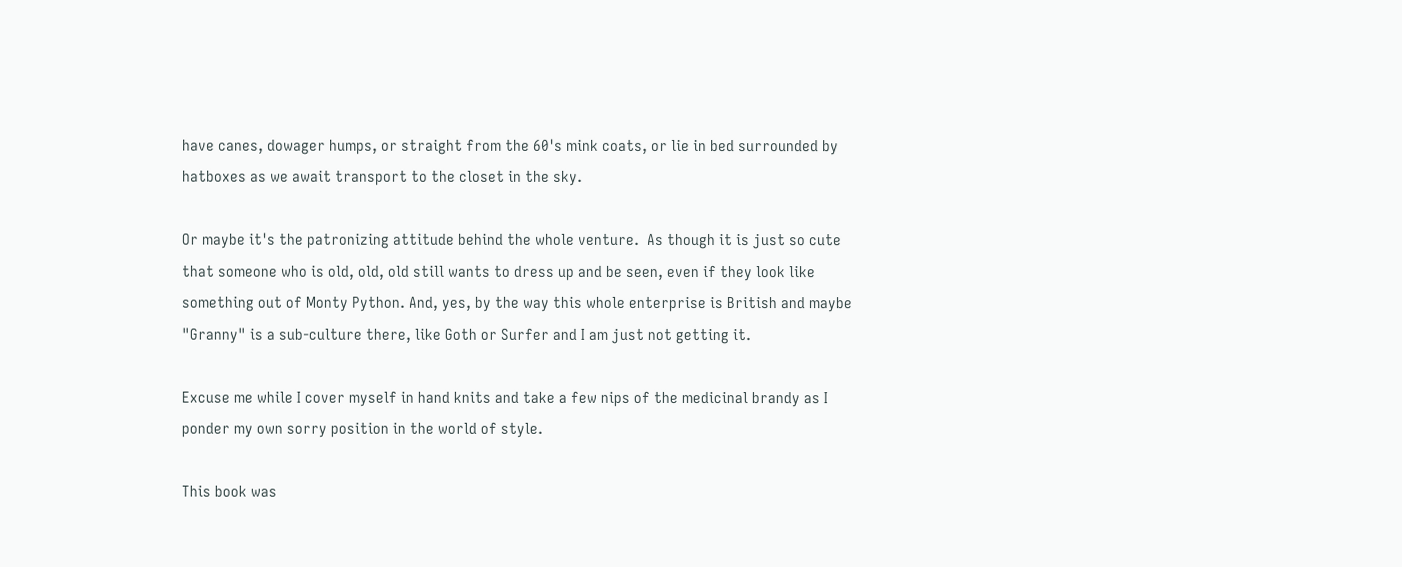have canes, dowager humps, or straight from the 60's mink coats, or lie in bed surrounded by hatboxes as we await transport to the closet in the sky.

Or maybe it's the patronizing attitude behind the whole venture.  As though it is just so cute that someone who is old, old, old still wants to dress up and be seen, even if they look like something out of Monty Python. And, yes, by the way this whole enterprise is British and maybe "Granny" is a sub-culture there, like Goth or Surfer and I am just not getting it.

Excuse me while I cover myself in hand knits and take a few nips of the medicinal brandy as I ponder my own sorry position in the world of style.

This book was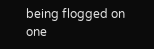being flogged on one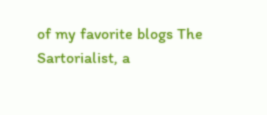of my favorite blogs The Sartorialist, a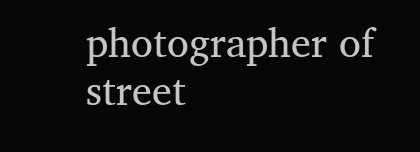photographer of street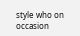style who on occasion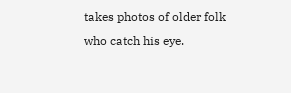takes photos of older folk who catch his eye.